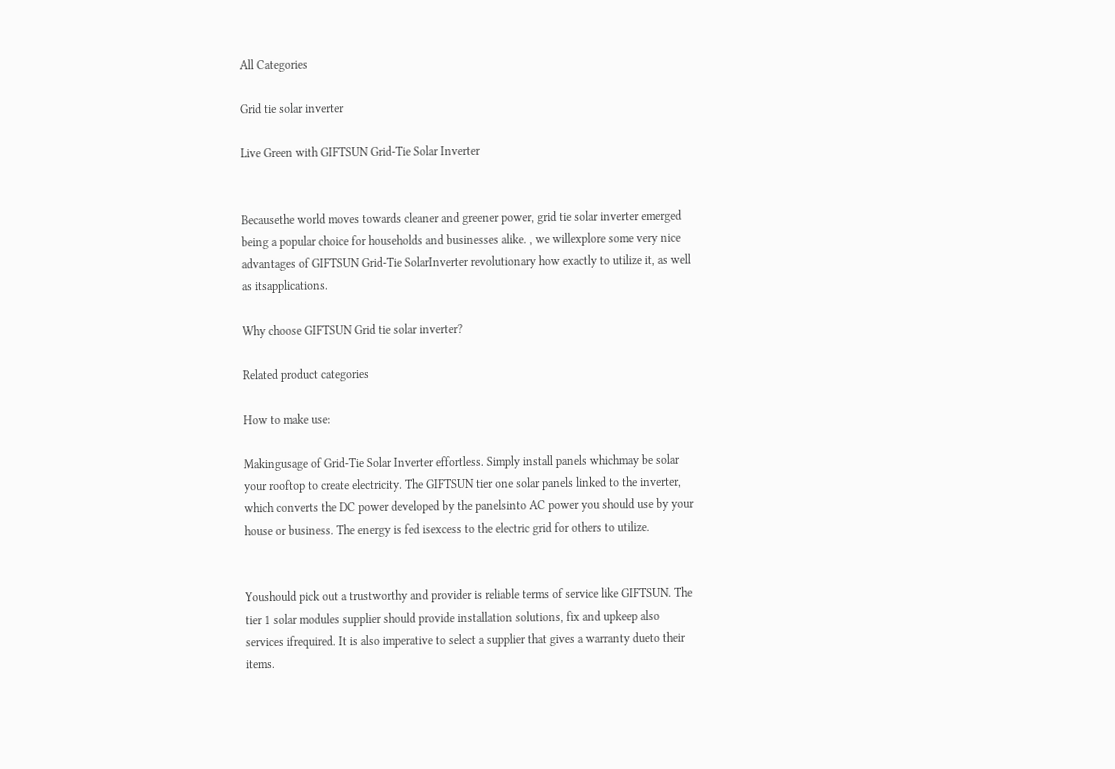All Categories

Grid tie solar inverter

Live Green with GIFTSUN Grid-Tie Solar Inverter


Becausethe world moves towards cleaner and greener power, grid tie solar inverter emerged being a popular choice for households and businesses alike. , we willexplore some very nice advantages of GIFTSUN Grid-Tie SolarInverter revolutionary how exactly to utilize it, as well as itsapplications.

Why choose GIFTSUN Grid tie solar inverter?

Related product categories

How to make use:

Makingusage of Grid-Tie Solar Inverter effortless. Simply install panels whichmay be solar your rooftop to create electricity. The GIFTSUN tier one solar panels linked to the inverter, which converts the DC power developed by the panelsinto AC power you should use by your house or business. The energy is fed isexcess to the electric grid for others to utilize.


Youshould pick out a trustworthy and provider is reliable terms of service like GIFTSUN. The tier 1 solar modules supplier should provide installation solutions, fix and upkeep also services ifrequired. It is also imperative to select a supplier that gives a warranty dueto their items.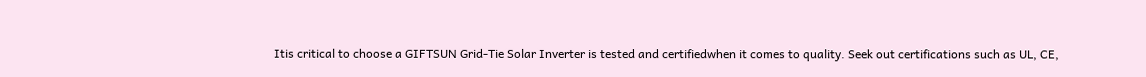Itis critical to choose a GIFTSUN Grid-Tie Solar Inverter is tested and certifiedwhen it comes to quality. Seek out certifications such as UL, CE,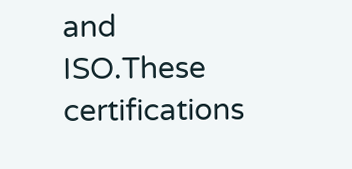and ISO.These certifications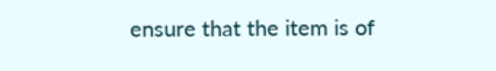ensure that the item is of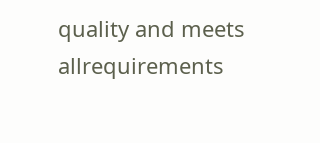quality and meets allrequirements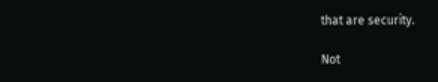that are security.

Not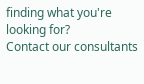finding what you're looking for?
Contact our consultants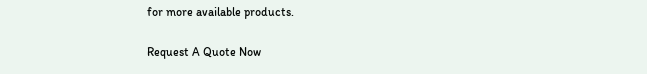for more available products.

Request A Quote Now